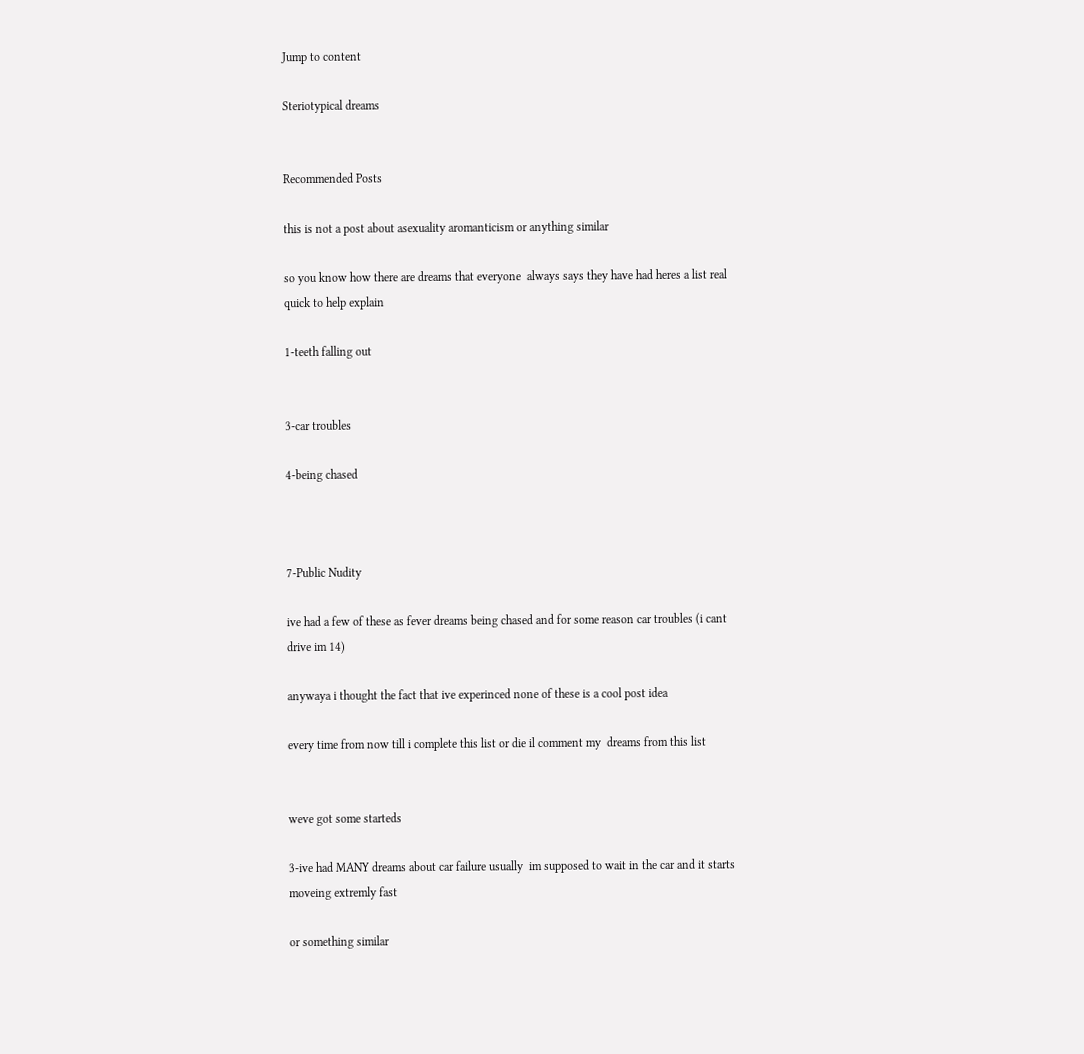Jump to content

Steriotypical dreams


Recommended Posts

this is not a post about asexuality aromanticism or anything similar

so you know how there are dreams that everyone  always says they have had heres a list real quick to help explain

1-teeth falling out


3-car troubles

4-being chased



7-Public Nudity

ive had a few of these as fever dreams being chased and for some reason car troubles (i cant drive im 14)

anywaya i thought the fact that ive experinced none of these is a cool post idea

every time from now till i complete this list or die il comment my  dreams from this list


weve got some starteds

3-ive had MANY dreams about car failure usually  im supposed to wait in the car and it starts moveing extremly fast

or something similar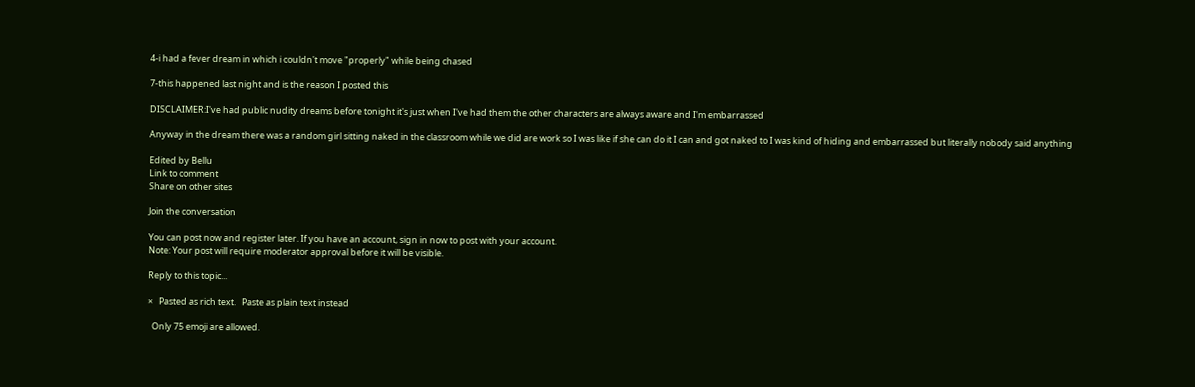4-i had a fever dream in which i couldn't move "properly" while being chased

7-this happened last night and is the reason I posted this

DISCLAIMER:I've had public nudity dreams before tonight it's just when I've had them the other characters are always aware and I'm embarrassed

Anyway in the dream there was a random girl sitting naked in the classroom while we did are work so I was like if she can do it I can and got naked to I was kind of hiding and embarrassed but literally nobody said anything

Edited by Bellu
Link to comment
Share on other sites

Join the conversation

You can post now and register later. If you have an account, sign in now to post with your account.
Note: Your post will require moderator approval before it will be visible.

Reply to this topic...

×   Pasted as rich text.   Paste as plain text instead

  Only 75 emoji are allowed.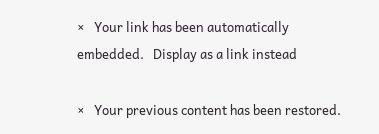×   Your link has been automatically embedded.   Display as a link instead

×   Your previous content has been restored.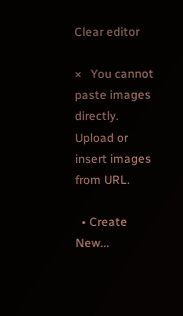Clear editor

×   You cannot paste images directly. Upload or insert images from URL.

  • Create New...